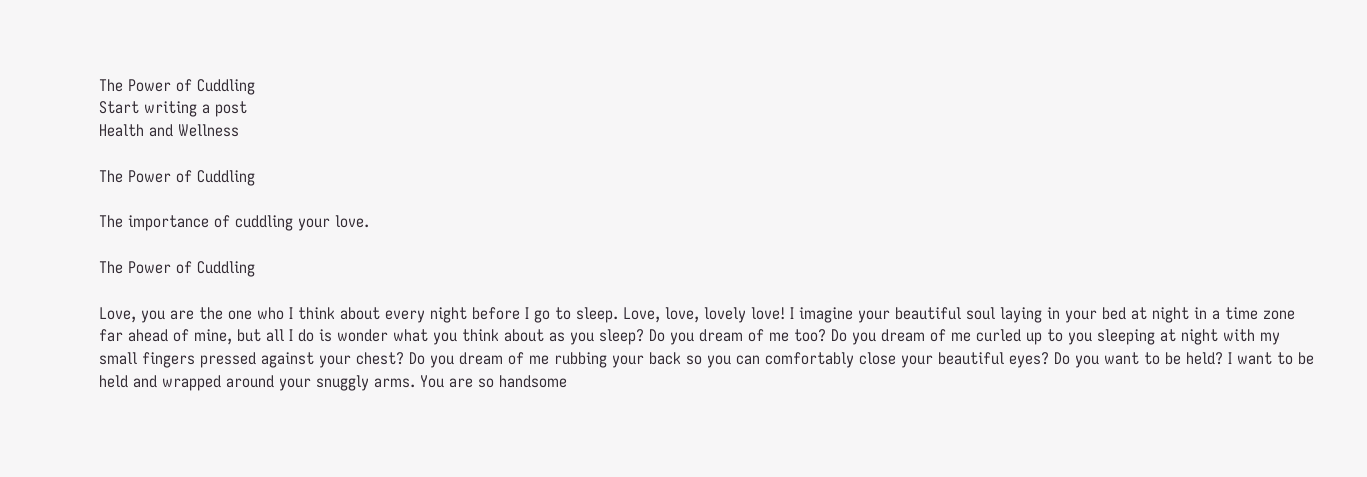The Power of Cuddling
Start writing a post
Health and Wellness

The Power of Cuddling

The importance of cuddling your love.

The Power of Cuddling

Love, you are the one who I think about every night before I go to sleep. Love, love, lovely love! I imagine your beautiful soul laying in your bed at night in a time zone far ahead of mine, but all I do is wonder what you think about as you sleep? Do you dream of me too? Do you dream of me curled up to you sleeping at night with my small fingers pressed against your chest? Do you dream of me rubbing your back so you can comfortably close your beautiful eyes? Do you want to be held? I want to be held and wrapped around your snuggly arms. You are so handsome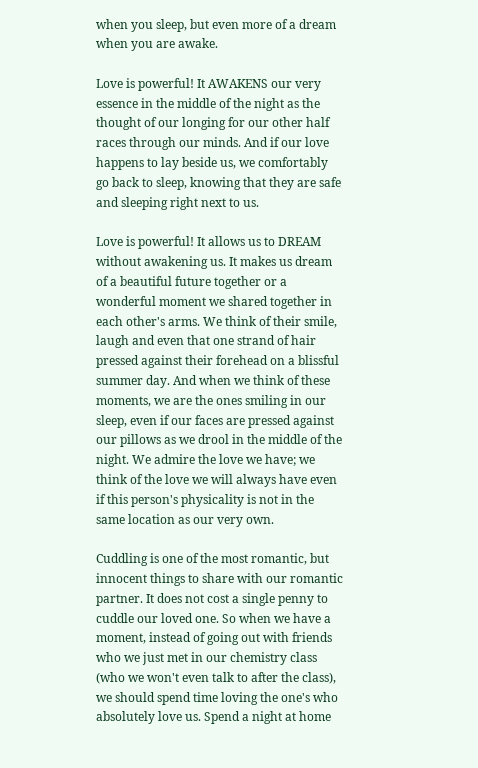when you sleep, but even more of a dream when you are awake.

Love is powerful! It AWAKENS our very essence in the middle of the night as the thought of our longing for our other half races through our minds. And if our love happens to lay beside us, we comfortably go back to sleep, knowing that they are safe and sleeping right next to us.

Love is powerful! It allows us to DREAM without awakening us. It makes us dream of a beautiful future together or a wonderful moment we shared together in each other's arms. We think of their smile, laugh and even that one strand of hair pressed against their forehead on a blissful summer day. And when we think of these moments, we are the ones smiling in our sleep, even if our faces are pressed against our pillows as we drool in the middle of the night. We admire the love we have; we think of the love we will always have even if this person's physicality is not in the same location as our very own.

Cuddling is one of the most romantic, but innocent things to share with our romantic partner. It does not cost a single penny to cuddle our loved one. So when we have a moment, instead of going out with friends who we just met in our chemistry class (who we won't even talk to after the class), we should spend time loving the one's who absolutely love us. Spend a night at home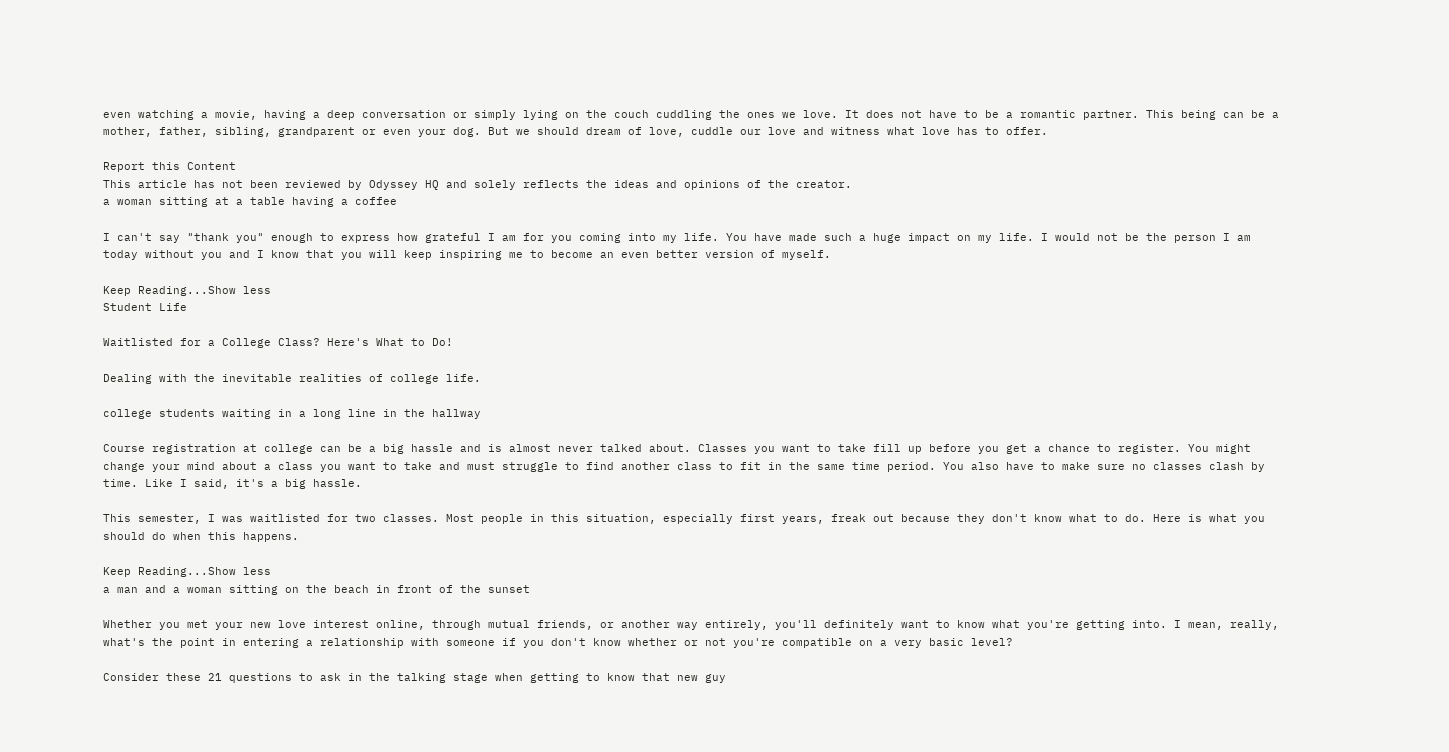even watching a movie, having a deep conversation or simply lying on the couch cuddling the ones we love. It does not have to be a romantic partner. This being can be a mother, father, sibling, grandparent or even your dog. But we should dream of love, cuddle our love and witness what love has to offer.

Report this Content
This article has not been reviewed by Odyssey HQ and solely reflects the ideas and opinions of the creator.
a woman sitting at a table having a coffee

I can't say "thank you" enough to express how grateful I am for you coming into my life. You have made such a huge impact on my life. I would not be the person I am today without you and I know that you will keep inspiring me to become an even better version of myself.

Keep Reading...Show less
Student Life

Waitlisted for a College Class? Here's What to Do!

Dealing with the inevitable realities of college life.

college students waiting in a long line in the hallway

Course registration at college can be a big hassle and is almost never talked about. Classes you want to take fill up before you get a chance to register. You might change your mind about a class you want to take and must struggle to find another class to fit in the same time period. You also have to make sure no classes clash by time. Like I said, it's a big hassle.

This semester, I was waitlisted for two classes. Most people in this situation, especially first years, freak out because they don't know what to do. Here is what you should do when this happens.

Keep Reading...Show less
a man and a woman sitting on the beach in front of the sunset

Whether you met your new love interest online, through mutual friends, or another way entirely, you'll definitely want to know what you're getting into. I mean, really, what's the point in entering a relationship with someone if you don't know whether or not you're compatible on a very basic level?

Consider these 21 questions to ask in the talking stage when getting to know that new guy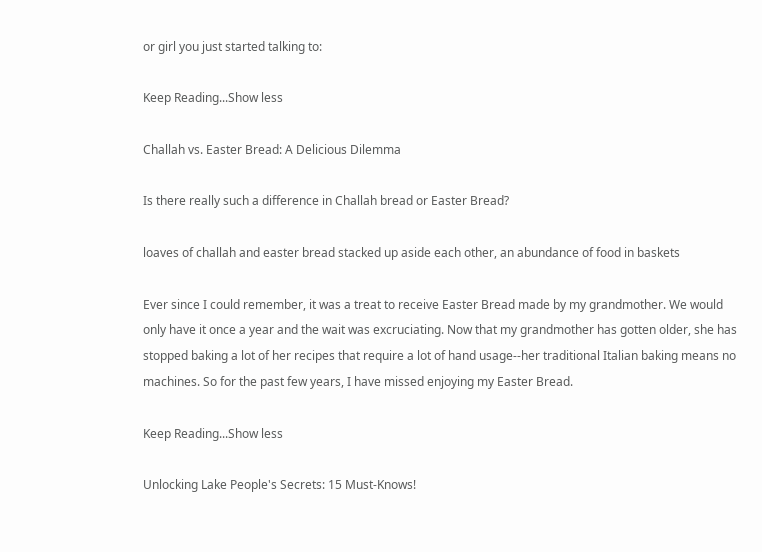or girl you just started talking to:

Keep Reading...Show less

Challah vs. Easter Bread: A Delicious Dilemma

Is there really such a difference in Challah bread or Easter Bread?

loaves of challah and easter bread stacked up aside each other, an abundance of food in baskets

Ever since I could remember, it was a treat to receive Easter Bread made by my grandmother. We would only have it once a year and the wait was excruciating. Now that my grandmother has gotten older, she has stopped baking a lot of her recipes that require a lot of hand usage--her traditional Italian baking means no machines. So for the past few years, I have missed enjoying my Easter Bread.

Keep Reading...Show less

Unlocking Lake People's Secrets: 15 Must-Knows!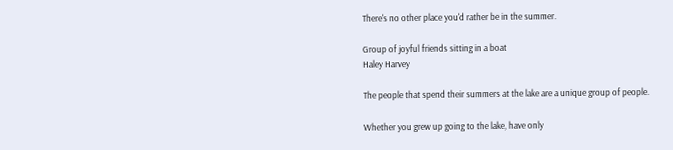There's no other place you'd rather be in the summer.

Group of joyful friends sitting in a boat
Haley Harvey

The people that spend their summers at the lake are a unique group of people.

Whether you grew up going to the lake, have only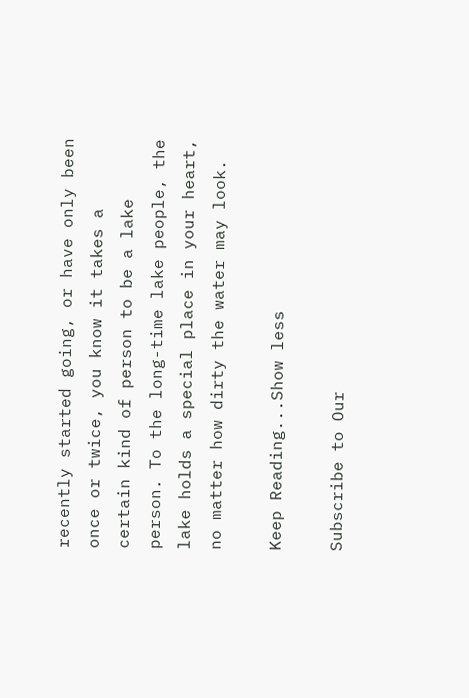recently started going, or have only been once or twice, you know it takes a certain kind of person to be a lake person. To the long-time lake people, the lake holds a special place in your heart, no matter how dirty the water may look.

Keep Reading...Show less

Subscribe to Our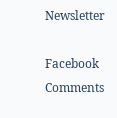Newsletter

Facebook Comments